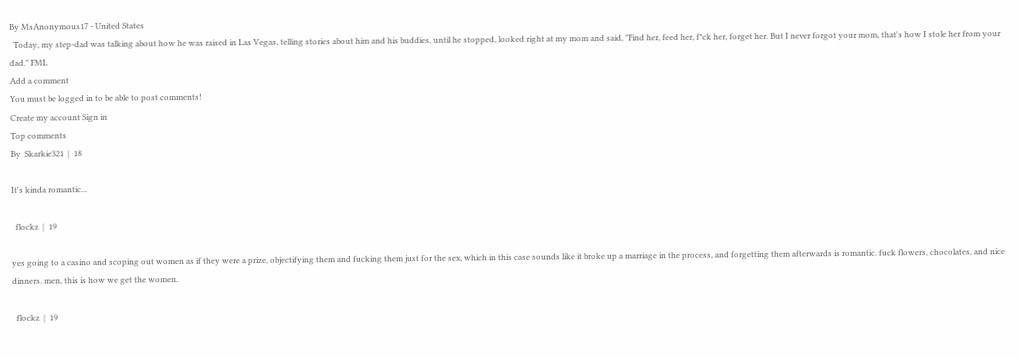By MsAnonymous17 - United States
  Today, my step-dad was talking about how he was raised in Las Vegas, telling stories about him and his buddies, until he stopped, looked right at my mom and said, "Find her, feed her, f*ck her, forget her. But I never forgot your mom, that's how I stole her from your dad." FML
Add a comment
You must be logged in to be able to post comments!
Create my account Sign in
Top comments
By  Skarkie321  |  18

It's kinda romantic...

  flockz  |  19

yes going to a casino and scoping out women as if they were a prize, objectifying them and fucking them just for the sex, which in this case sounds like it broke up a marriage in the process, and forgetting them afterwards is romantic. fuck flowers, chocolates, and nice dinners. men, this is how we get the women.

  flockz  |  19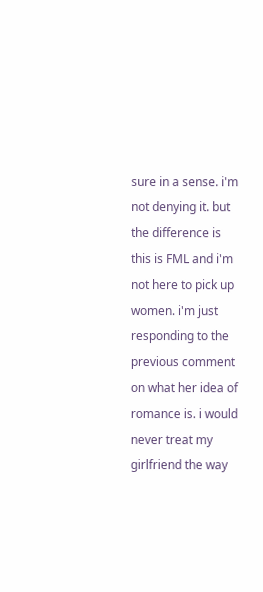sure in a sense. i'm not denying it. but the difference is this is FML and i'm not here to pick up women. i'm just responding to the previous comment on what her idea of romance is. i would never treat my girlfriend the way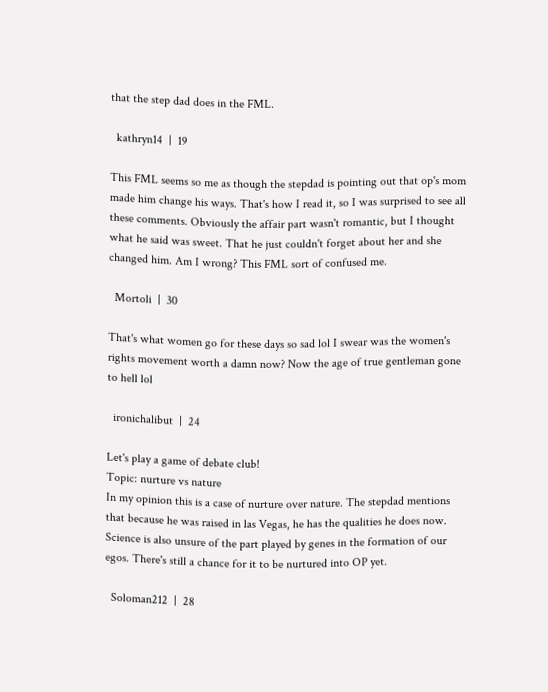that the step dad does in the FML.

  kathryn14  |  19

This FML seems so me as though the stepdad is pointing out that op's mom made him change his ways. That's how I read it, so I was surprised to see all these comments. Obviously the affair part wasn't romantic, but I thought what he said was sweet. That he just couldn't forget about her and she changed him. Am I wrong? This FML sort of confused me.

  Mortoli  |  30

That's what women go for these days so sad lol I swear was the women's rights movement worth a damn now? Now the age of true gentleman gone to hell lol

  ironichalibut  |  24

Let's play a game of debate club!
Topic: nurture vs nature
In my opinion this is a case of nurture over nature. The stepdad mentions that because he was raised in las Vegas, he has the qualities he does now. Science is also unsure of the part played by genes in the formation of our egos. There's still a chance for it to be nurtured into OP yet.

  Soloman212  |  28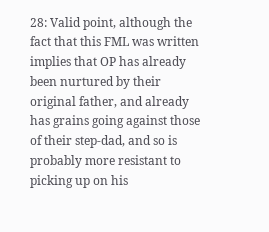28: Valid point, although the fact that this FML was written implies that OP has already been nurtured by their original father, and already has grains going against those of their step-dad, and so is probably more resistant to picking up on his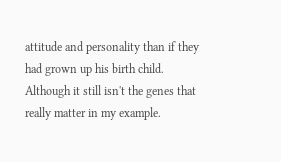attitude and personality than if they had grown up his birth child. Although it still isn't the genes that really matter in my example.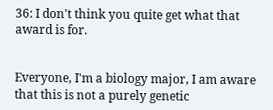36: I don't think you quite get what that award is for.


Everyone, I'm a biology major, I am aware that this is not a purely genetic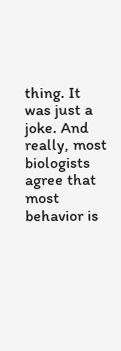thing. It was just a joke. And really, most biologists agree that most behavior is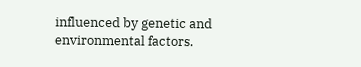influenced by genetic and environmental factors.